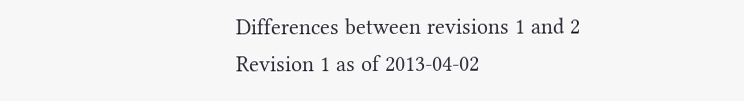Differences between revisions 1 and 2
Revision 1 as of 2013-04-02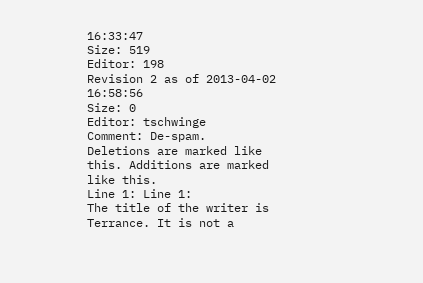16:33:47
Size: 519
Editor: 198
Revision 2 as of 2013-04-02 16:58:56
Size: 0
Editor: tschwinge
Comment: De-spam.
Deletions are marked like this. Additions are marked like this.
Line 1: Line 1:
The title of the writer is Terrance. It is not a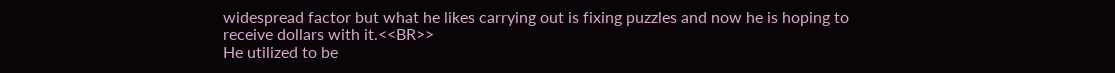widespread factor but what he likes carrying out is fixing puzzles and now he is hoping to receive dollars with it.<<BR>>
He utilized to be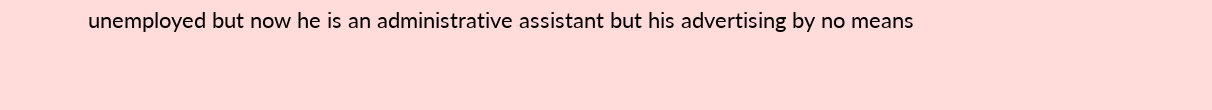unemployed but now he is an administrative assistant but his advertising by no means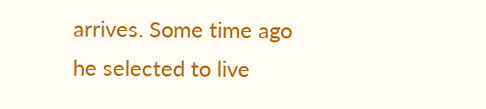arrives. Some time ago he selected to live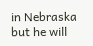in Nebraska but he will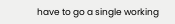have to go a single working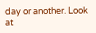day or another. Look at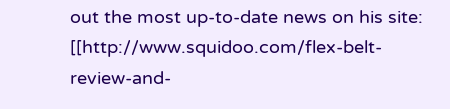out the most up-to-date news on his site: [[http://www.squidoo.com/flex-belt-review-and-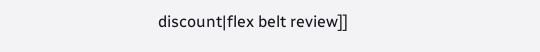discount|flex belt review]]